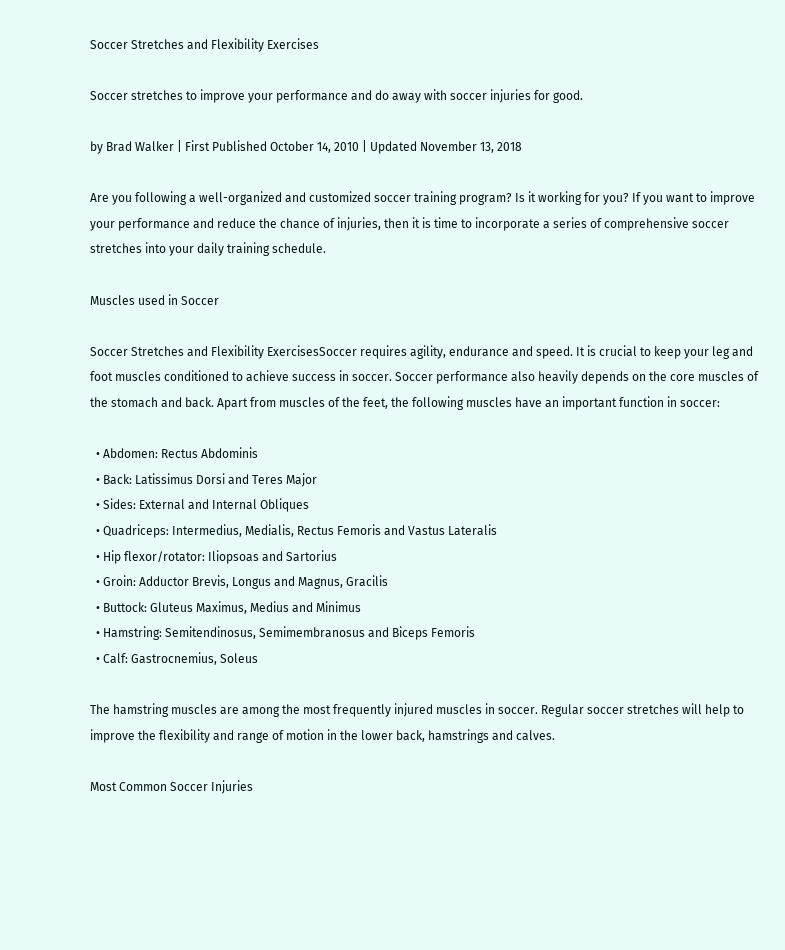Soccer Stretches and Flexibility Exercises

Soccer stretches to improve your performance and do away with soccer injuries for good.

by Brad Walker | First Published October 14, 2010 | Updated November 13, 2018

Are you following a well-organized and customized soccer training program? Is it working for you? If you want to improve your performance and reduce the chance of injuries, then it is time to incorporate a series of comprehensive soccer stretches into your daily training schedule.

Muscles used in Soccer

Soccer Stretches and Flexibility ExercisesSoccer requires agility, endurance and speed. It is crucial to keep your leg and foot muscles conditioned to achieve success in soccer. Soccer performance also heavily depends on the core muscles of the stomach and back. Apart from muscles of the feet, the following muscles have an important function in soccer:

  • Abdomen: Rectus Abdominis
  • Back: Latissimus Dorsi and Teres Major
  • Sides: External and Internal Obliques
  • Quadriceps: Intermedius, Medialis, Rectus Femoris and Vastus Lateralis
  • Hip flexor/rotator: Iliopsoas and Sartorius
  • Groin: Adductor Brevis, Longus and Magnus, Gracilis
  • Buttock: Gluteus Maximus, Medius and Minimus
  • Hamstring: Semitendinosus, Semimembranosus and Biceps Femoris
  • Calf: Gastrocnemius, Soleus

The hamstring muscles are among the most frequently injured muscles in soccer. Regular soccer stretches will help to improve the flexibility and range of motion in the lower back, hamstrings and calves.

Most Common Soccer Injuries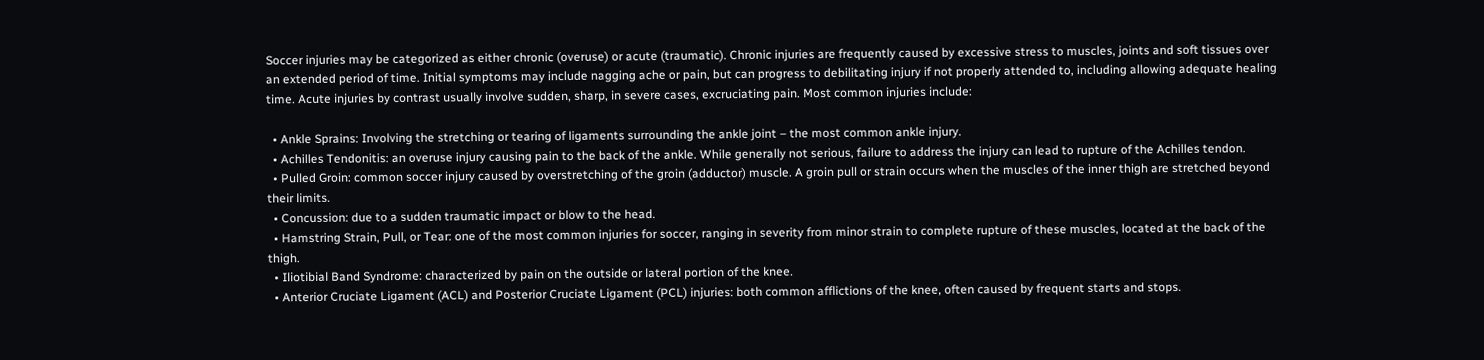Soccer injuries may be categorized as either chronic (overuse) or acute (traumatic). Chronic injuries are frequently caused by excessive stress to muscles, joints and soft tissues over an extended period of time. Initial symptoms may include nagging ache or pain, but can progress to debilitating injury if not properly attended to, including allowing adequate healing time. Acute injuries by contrast usually involve sudden, sharp, in severe cases, excruciating pain. Most common injuries include:

  • Ankle Sprains: Involving the stretching or tearing of ligaments surrounding the ankle joint – the most common ankle injury.
  • Achilles Tendonitis: an overuse injury causing pain to the back of the ankle. While generally not serious, failure to address the injury can lead to rupture of the Achilles tendon.
  • Pulled Groin: common soccer injury caused by overstretching of the groin (adductor) muscle. A groin pull or strain occurs when the muscles of the inner thigh are stretched beyond their limits.
  • Concussion: due to a sudden traumatic impact or blow to the head.
  • Hamstring Strain, Pull, or Tear: one of the most common injuries for soccer, ranging in severity from minor strain to complete rupture of these muscles, located at the back of the thigh.
  • Iliotibial Band Syndrome: characterized by pain on the outside or lateral portion of the knee.
  • Anterior Cruciate Ligament (ACL) and Posterior Cruciate Ligament (PCL) injuries: both common afflictions of the knee, often caused by frequent starts and stops.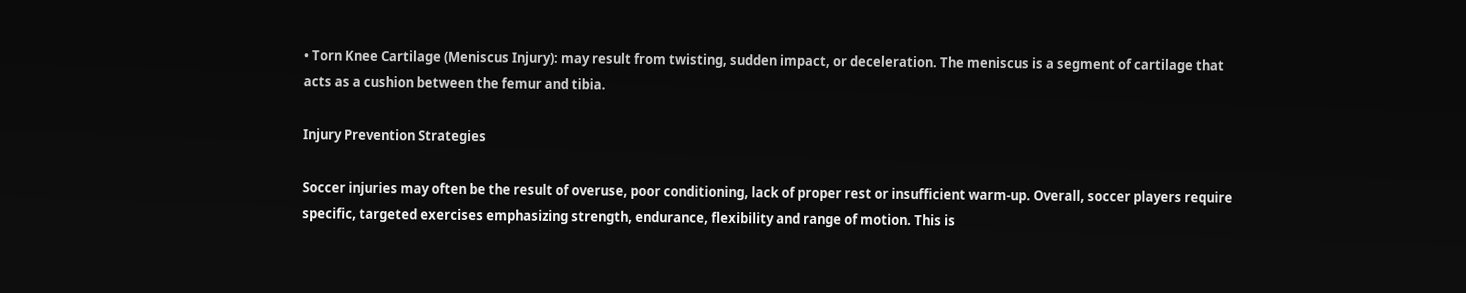• Torn Knee Cartilage (Meniscus Injury): may result from twisting, sudden impact, or deceleration. The meniscus is a segment of cartilage that acts as a cushion between the femur and tibia.

Injury Prevention Strategies

Soccer injuries may often be the result of overuse, poor conditioning, lack of proper rest or insufficient warm-up. Overall, soccer players require specific, targeted exercises emphasizing strength, endurance, flexibility and range of motion. This is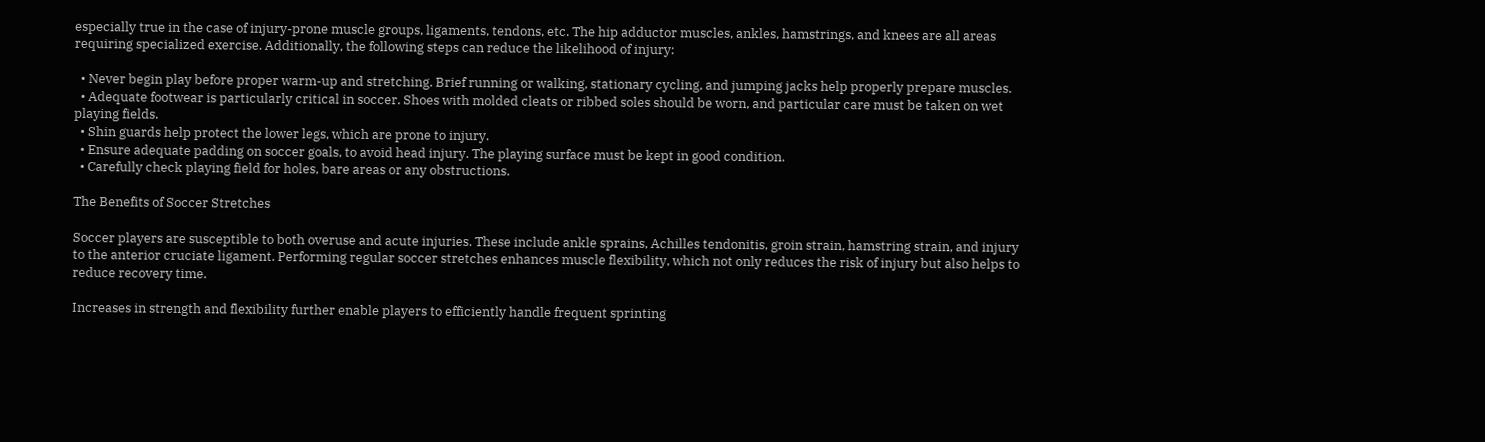especially true in the case of injury-prone muscle groups, ligaments, tendons, etc. The hip adductor muscles, ankles, hamstrings, and knees are all areas requiring specialized exercise. Additionally, the following steps can reduce the likelihood of injury:

  • Never begin play before proper warm-up and stretching. Brief running or walking, stationary cycling, and jumping jacks help properly prepare muscles.
  • Adequate footwear is particularly critical in soccer. Shoes with molded cleats or ribbed soles should be worn, and particular care must be taken on wet playing fields.
  • Shin guards help protect the lower legs, which are prone to injury.
  • Ensure adequate padding on soccer goals, to avoid head injury. The playing surface must be kept in good condition.
  • Carefully check playing field for holes, bare areas or any obstructions.

The Benefits of Soccer Stretches

Soccer players are susceptible to both overuse and acute injuries. These include ankle sprains, Achilles tendonitis, groin strain, hamstring strain, and injury to the anterior cruciate ligament. Performing regular soccer stretches enhances muscle flexibility, which not only reduces the risk of injury but also helps to reduce recovery time.

Increases in strength and flexibility further enable players to efficiently handle frequent sprinting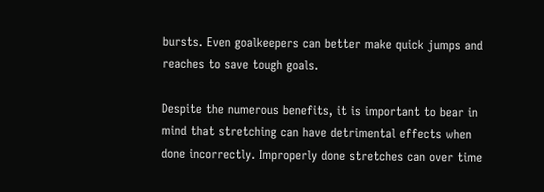bursts. Even goalkeepers can better make quick jumps and reaches to save tough goals.

Despite the numerous benefits, it is important to bear in mind that stretching can have detrimental effects when done incorrectly. Improperly done stretches can over time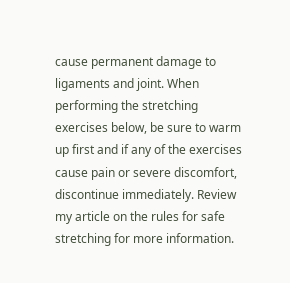cause permanent damage to ligaments and joint. When performing the stretching exercises below, be sure to warm up first and if any of the exercises cause pain or severe discomfort, discontinue immediately. Review my article on the rules for safe stretching for more information.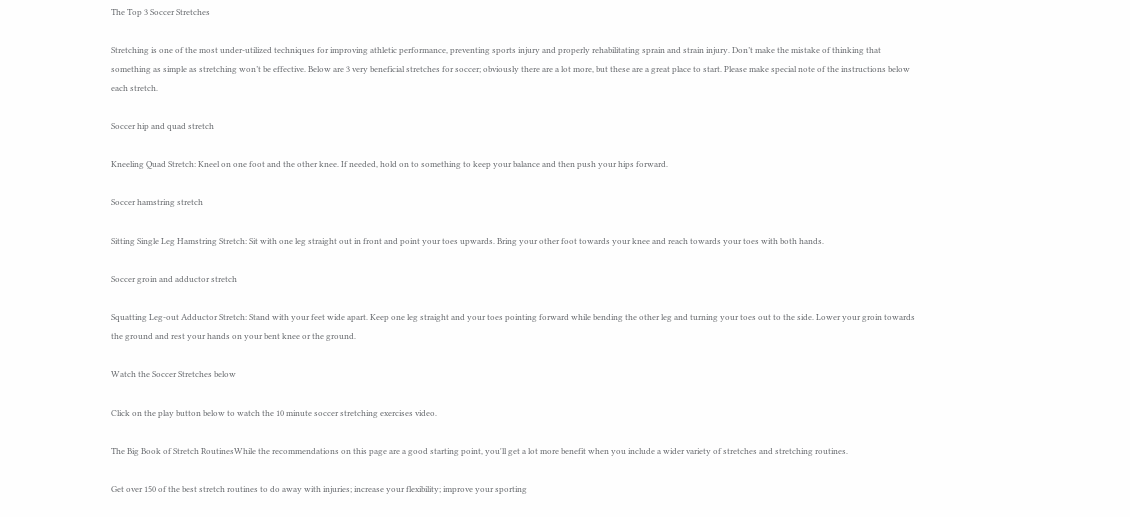The Top 3 Soccer Stretches

Stretching is one of the most under-utilized techniques for improving athletic performance, preventing sports injury and properly rehabilitating sprain and strain injury. Don’t make the mistake of thinking that something as simple as stretching won’t be effective. Below are 3 very beneficial stretches for soccer; obviously there are a lot more, but these are a great place to start. Please make special note of the instructions below each stretch.

Soccer hip and quad stretch

Kneeling Quad Stretch: Kneel on one foot and the other knee. If needed, hold on to something to keep your balance and then push your hips forward.

Soccer hamstring stretch

Sitting Single Leg Hamstring Stretch: Sit with one leg straight out in front and point your toes upwards. Bring your other foot towards your knee and reach towards your toes with both hands.

Soccer groin and adductor stretch

Squatting Leg-out Adductor Stretch: Stand with your feet wide apart. Keep one leg straight and your toes pointing forward while bending the other leg and turning your toes out to the side. Lower your groin towards the ground and rest your hands on your bent knee or the ground.

Watch the Soccer Stretches below

Click on the play button below to watch the 10 minute soccer stretching exercises video.

The Big Book of Stretch RoutinesWhile the recommendations on this page are a good starting point, you'll get a lot more benefit when you include a wider variety of stretches and stretching routines.

Get over 150 of the best stretch routines to do away with injuries; increase your flexibility; improve your sporting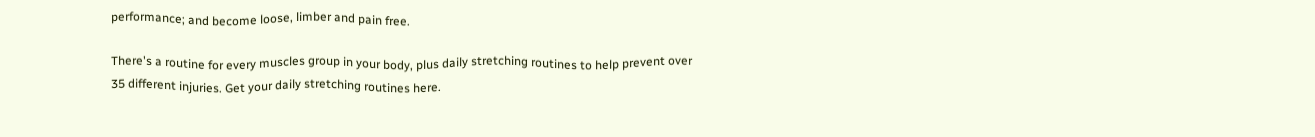performance; and become loose, limber and pain free.

There's a routine for every muscles group in your body, plus daily stretching routines to help prevent over 35 different injuries. Get your daily stretching routines here.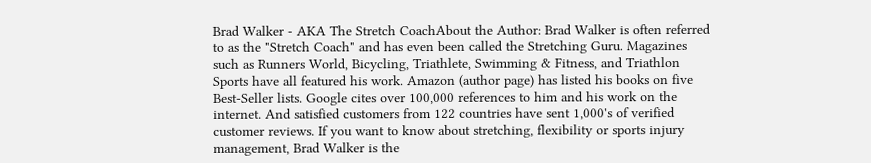Brad Walker - AKA The Stretch CoachAbout the Author: Brad Walker is often referred to as the "Stretch Coach" and has even been called the Stretching Guru. Magazines such as Runners World, Bicycling, Triathlete, Swimming & Fitness, and Triathlon Sports have all featured his work. Amazon (author page) has listed his books on five Best-Seller lists. Google cites over 100,000 references to him and his work on the internet. And satisfied customers from 122 countries have sent 1,000's of verified customer reviews. If you want to know about stretching, flexibility or sports injury management, Brad Walker is the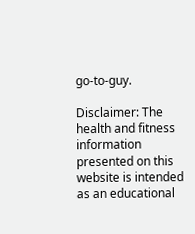go-to-guy.

Disclaimer: The health and fitness information presented on this website is intended as an educational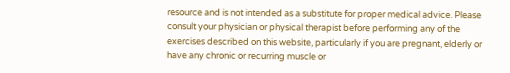resource and is not intended as a substitute for proper medical advice. Please consult your physician or physical therapist before performing any of the exercises described on this website, particularly if you are pregnant, elderly or have any chronic or recurring muscle or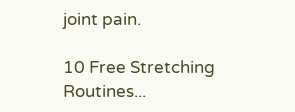joint pain.

10 Free Stretching Routines...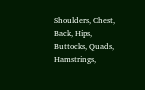Shoulders, Chest, Back, Hips, Buttocks, Quads, Hamstrings,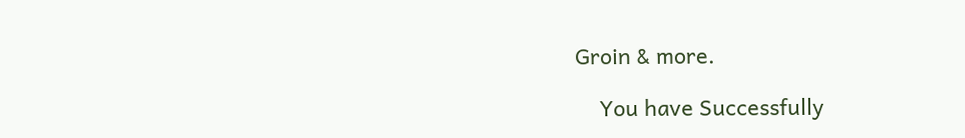Groin & more.

    You have Successfully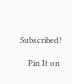Subscribed!

    Pin It on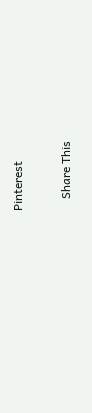Pinterest

    Share This